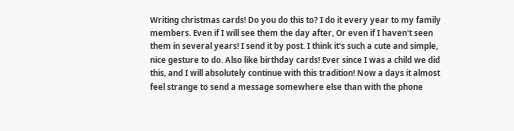Writing christmas cards! Do you do this to? I do it every year to my family members. Even if I will see them the day after, Or even if I haven't seen them in several years! I send it by post. I think it's such a cute and simple, nice gesture to do. Also like birthday cards! Ever since I was a child we did this, and I will absolutely continue with this tradition! Now a days it almost feel strange to send a message somewhere else than with the phone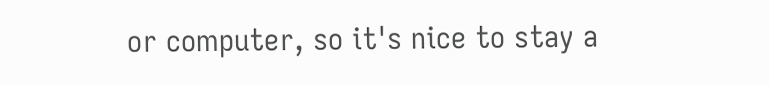or computer, so it's nice to stay a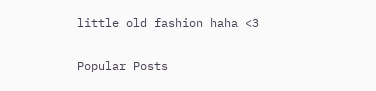little old fashion haha <3


Popular Posts